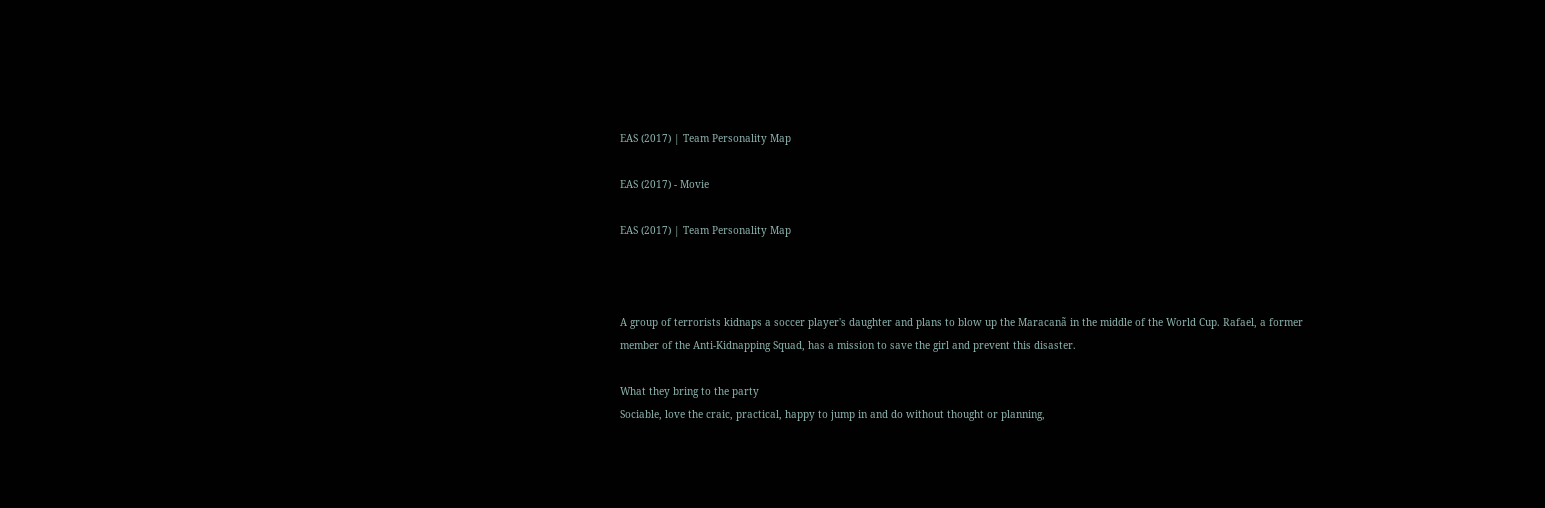EAS (2017) | Team Personality Map

EAS (2017) - Movie

EAS (2017) | Team Personality Map



A group of terrorists kidnaps a soccer player's daughter and plans to blow up the Maracanã in the middle of the World Cup. Rafael, a former member of the Anti-Kidnapping Squad, has a mission to save the girl and prevent this disaster.

What they bring to the party
Sociable, love the craic, practical, happy to jump in and do without thought or planning,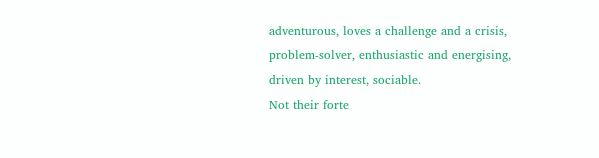adventurous, loves a challenge and a crisis, problem-solver, enthusiastic and energising, driven by interest, sociable.
Not their forte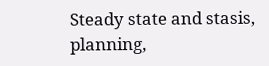Steady state and stasis, planning,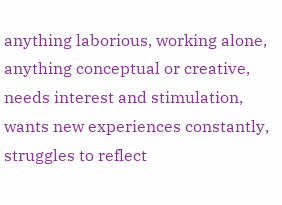anything laborious, working alone, anything conceptual or creative, needs interest and stimulation, wants new experiences constantly, struggles to reflect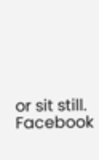or sit still.
Facebook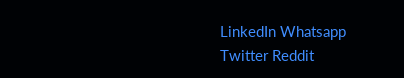LinkedIn Whatsapp Twitter Reddit